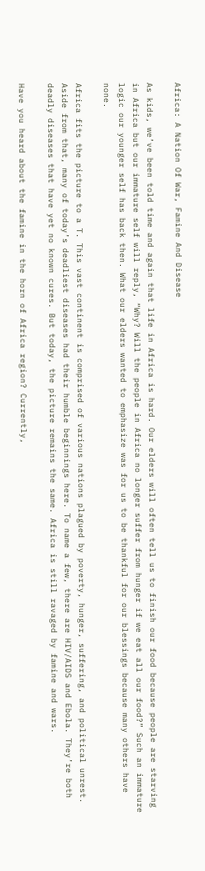Africa: A Nation Of War, Famine And Disease

As kids, we’ve been told time and again that life in Africa is hard. Our elders will often tell us to finish our food because people are starving in Africa but our immature self will reply, “Why? Will the people in Africa no longer suffer from hunger if we eat all our food?” Such an immature logic our younger self has back then. What our elders wanted to emphasize was for us to be thankful for our blessings because many others have none.

Africa fits the picture to a T. This vast continent is comprised of various nations plagued by poverty, hunger, suffering, and political unrest. Aside from that, many of today’s deadliest diseases had their humble beginnings here. To name a few, there are HIV/AIDS and Ebola. They’re both deadly diseases that have yet no known cures. But today, the picture remains the same. Africa is still ravaged by famine and wars.

Have you heard about the famine in the horn of Africa region? Currently,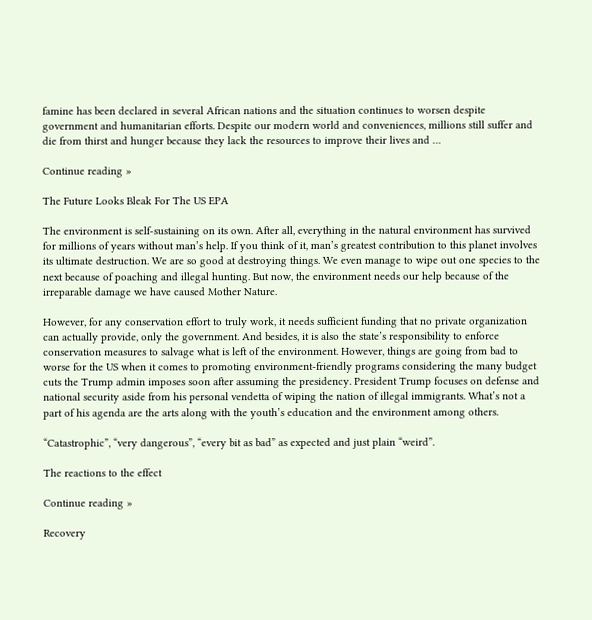famine has been declared in several African nations and the situation continues to worsen despite government and humanitarian efforts. Despite our modern world and conveniences, millions still suffer and die from thirst and hunger because they lack the resources to improve their lives and …

Continue reading »

The Future Looks Bleak For The US EPA

The environment is self-sustaining on its own. After all, everything in the natural environment has survived for millions of years without man’s help. If you think of it, man’s greatest contribution to this planet involves its ultimate destruction. We are so good at destroying things. We even manage to wipe out one species to the next because of poaching and illegal hunting. But now, the environment needs our help because of the irreparable damage we have caused Mother Nature.

However, for any conservation effort to truly work, it needs sufficient funding that no private organization can actually provide, only the government. And besides, it is also the state’s responsibility to enforce conservation measures to salvage what is left of the environment. However, things are going from bad to worse for the US when it comes to promoting environment-friendly programs considering the many budget cuts the Trump admin imposes soon after assuming the presidency. President Trump focuses on defense and national security aside from his personal vendetta of wiping the nation of illegal immigrants. What’s not a part of his agenda are the arts along with the youth’s education and the environment among others.

“Catastrophic”, “very dangerous”, “every bit as bad” as expected and just plain “weird”.

The reactions to the effect

Continue reading »

Recovery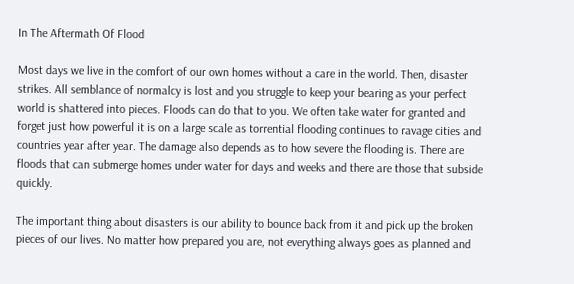In The Aftermath Of Flood

Most days we live in the comfort of our own homes without a care in the world. Then, disaster strikes. All semblance of normalcy is lost and you struggle to keep your bearing as your perfect world is shattered into pieces. Floods can do that to you. We often take water for granted and forget just how powerful it is on a large scale as torrential flooding continues to ravage cities and countries year after year. The damage also depends as to how severe the flooding is. There are floods that can submerge homes under water for days and weeks and there are those that subside quickly.

The important thing about disasters is our ability to bounce back from it and pick up the broken pieces of our lives. No matter how prepared you are, not everything always goes as planned and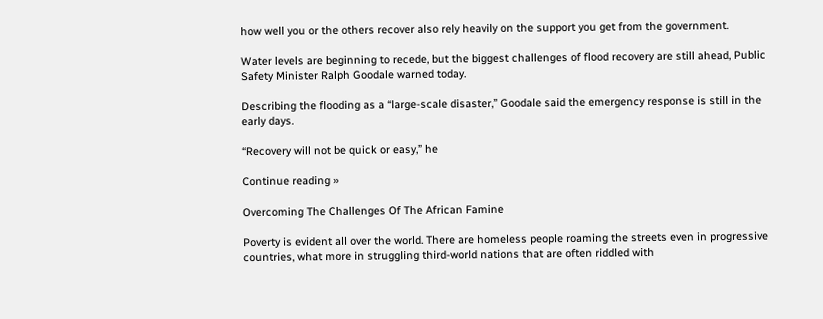how well you or the others recover also rely heavily on the support you get from the government.

Water levels are beginning to recede, but the biggest challenges of flood recovery are still ahead, Public Safety Minister Ralph Goodale warned today.

Describing the flooding as a “large-scale disaster,” Goodale said the emergency response is still in the early days.

“Recovery will not be quick or easy,” he

Continue reading »

Overcoming The Challenges Of The African Famine

Poverty is evident all over the world. There are homeless people roaming the streets even in progressive countries, what more in struggling third-world nations that are often riddled with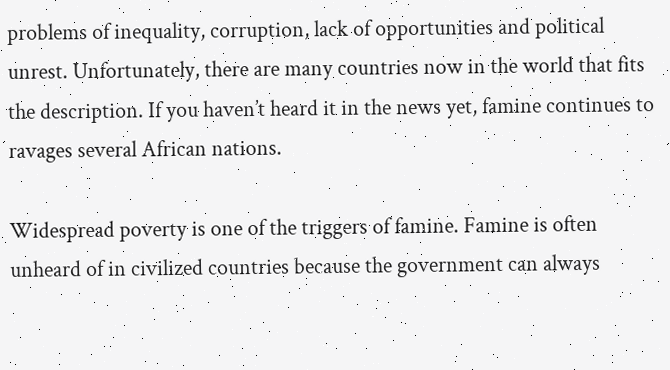problems of inequality, corruption, lack of opportunities and political unrest. Unfortunately, there are many countries now in the world that fits the description. If you haven’t heard it in the news yet, famine continues to ravages several African nations.

Widespread poverty is one of the triggers of famine. Famine is often unheard of in civilized countries because the government can always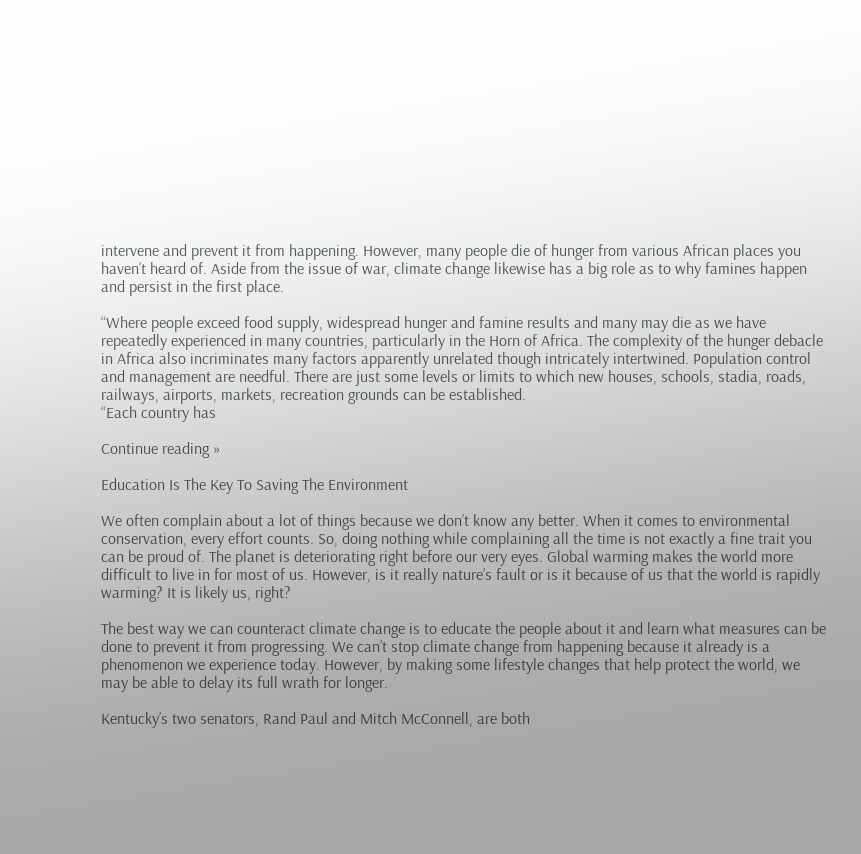intervene and prevent it from happening. However, many people die of hunger from various African places you haven’t heard of. Aside from the issue of war, climate change likewise has a big role as to why famines happen and persist in the first place.

“Where people exceed food supply, widespread hunger and famine results and many may die as we have repeatedly experienced in many countries, particularly in the Horn of Africa. The complexity of the hunger debacle in Africa also incriminates many factors apparently unrelated though intricately intertwined. Population control and management are needful. There are just some levels or limits to which new houses, schools, stadia, roads, railways, airports, markets, recreation grounds can be established.
“Each country has

Continue reading »

Education Is The Key To Saving The Environment

We often complain about a lot of things because we don’t know any better. When it comes to environmental conservation, every effort counts. So, doing nothing while complaining all the time is not exactly a fine trait you can be proud of. The planet is deteriorating right before our very eyes. Global warming makes the world more difficult to live in for most of us. However, is it really nature’s fault or is it because of us that the world is rapidly warming? It is likely us, right?

The best way we can counteract climate change is to educate the people about it and learn what measures can be done to prevent it from progressing. We can’t stop climate change from happening because it already is a phenomenon we experience today. However, by making some lifestyle changes that help protect the world, we may be able to delay its full wrath for longer.

Kentucky’s two senators, Rand Paul and Mitch McConnell, are both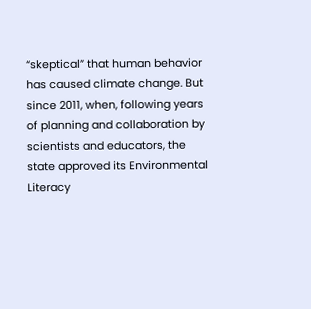“skeptical” that human behavior has caused climate change. But since 2011, when, following years of planning and collaboration by scientists and educators, the state approved its Environmental Literacy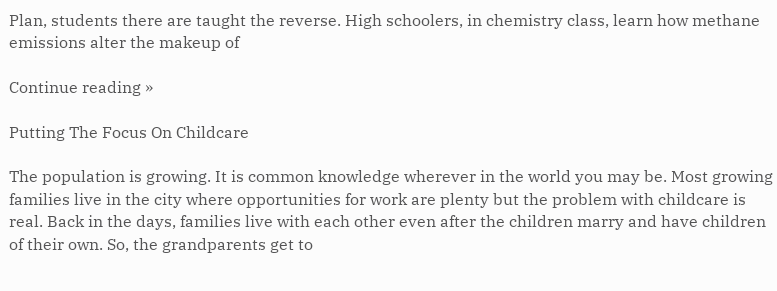Plan, students there are taught the reverse. High schoolers, in chemistry class, learn how methane emissions alter the makeup of

Continue reading »

Putting The Focus On Childcare

The population is growing. It is common knowledge wherever in the world you may be. Most growing families live in the city where opportunities for work are plenty but the problem with childcare is real. Back in the days, families live with each other even after the children marry and have children of their own. So, the grandparents get to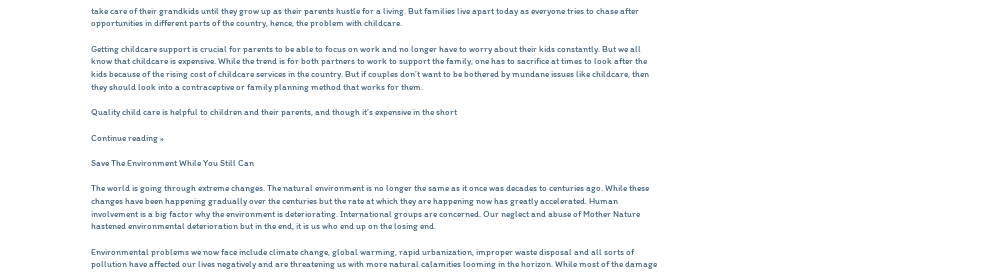take care of their grandkids until they grow up as their parents hustle for a living. But families live apart today as everyone tries to chase after opportunities in different parts of the country, hence, the problem with childcare.

Getting childcare support is crucial for parents to be able to focus on work and no longer have to worry about their kids constantly. But we all know that childcare is expensive. While the trend is for both partners to work to support the family, one has to sacrifice at times to look after the kids because of the rising cost of childcare services in the country. But if couples don’t want to be bothered by mundane issues like childcare, then they should look into a contraceptive or family planning method that works for them.

Quality child care is helpful to children and their parents, and though it’s expensive in the short

Continue reading »

Save The Environment While You Still Can

The world is going through extreme changes. The natural environment is no longer the same as it once was decades to centuries ago. While these changes have been happening gradually over the centuries but the rate at which they are happening now has greatly accelerated. Human involvement is a big factor why the environment is deteriorating. International groups are concerned. Our neglect and abuse of Mother Nature hastened environmental deterioration but in the end, it is us who end up on the losing end.

Environmental problems we now face include climate change, global warming, rapid urbanization, improper waste disposal and all sorts of pollution have affected our lives negatively and are threatening us with more natural calamities looming in the horizon. While most of the damage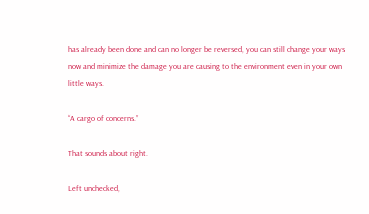has already been done and can no longer be reversed, you can still change your ways now and minimize the damage you are causing to the environment even in your own little ways.

“A cargo of concerns.”

That sounds about right.

Left unchecked,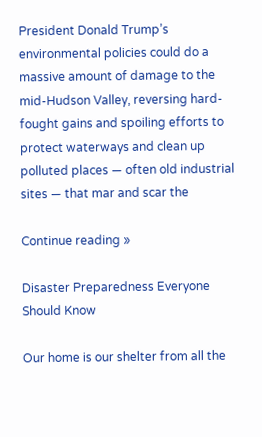President Donald Trump’s environmental policies could do a massive amount of damage to the mid-Hudson Valley, reversing hard-fought gains and spoiling efforts to protect waterways and clean up polluted places — often old industrial sites — that mar and scar the

Continue reading »

Disaster Preparedness Everyone Should Know

Our home is our shelter from all the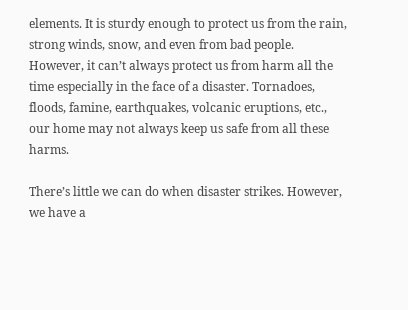elements. It is sturdy enough to protect us from the rain, strong winds, snow, and even from bad people. However, it can’t always protect us from harm all the time especially in the face of a disaster. Tornadoes, floods, famine, earthquakes, volcanic eruptions, etc., our home may not always keep us safe from all these harms.

There’s little we can do when disaster strikes. However, we have a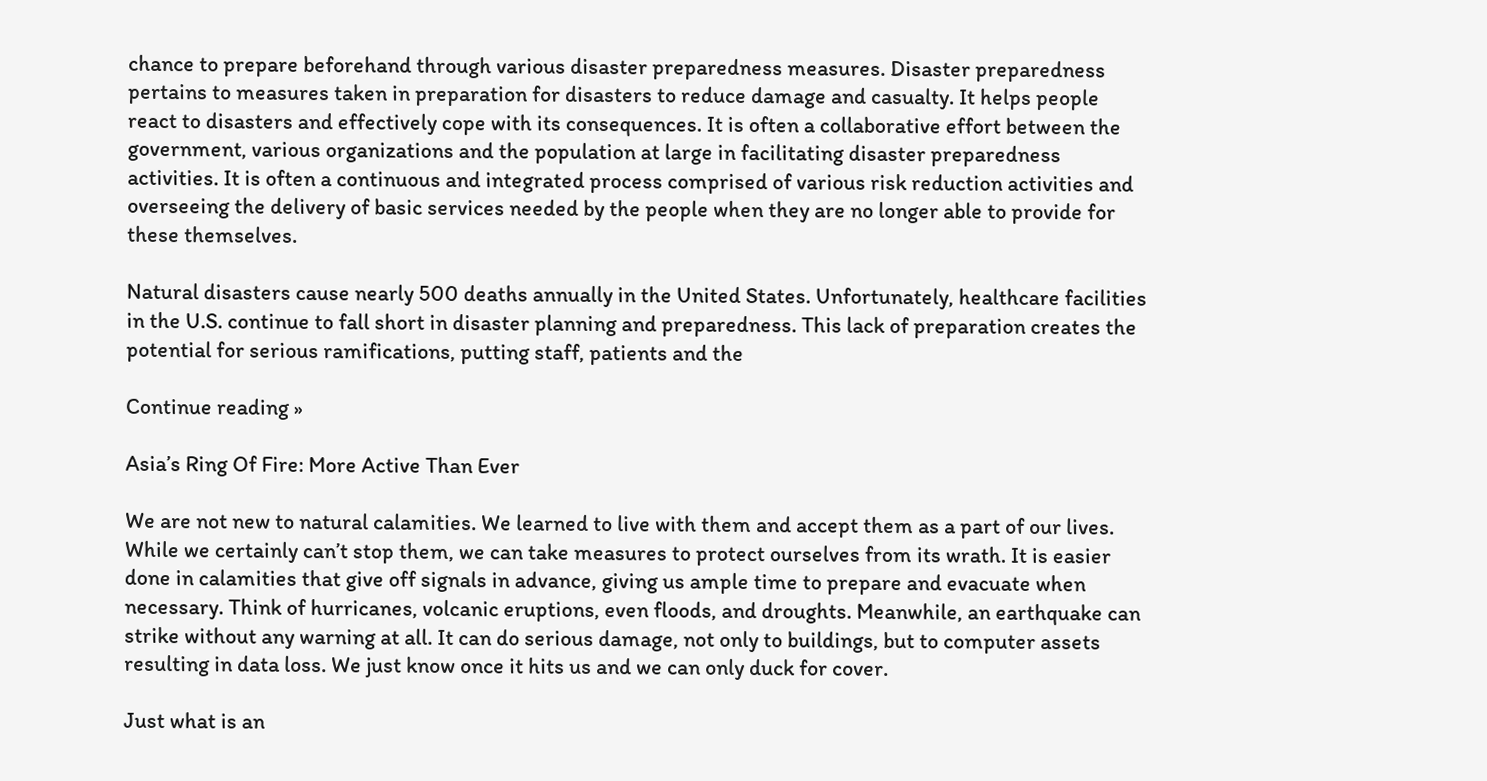chance to prepare beforehand through various disaster preparedness measures. Disaster preparedness pertains to measures taken in preparation for disasters to reduce damage and casualty. It helps people react to disasters and effectively cope with its consequences. It is often a collaborative effort between the government, various organizations and the population at large in facilitating disaster preparedness activities. It is often a continuous and integrated process comprised of various risk reduction activities and overseeing the delivery of basic services needed by the people when they are no longer able to provide for these themselves.

Natural disasters cause nearly 500 deaths annually in the United States. Unfortunately, healthcare facilities in the U.S. continue to fall short in disaster planning and preparedness. This lack of preparation creates the potential for serious ramifications, putting staff, patients and the

Continue reading »

Asia’s Ring Of Fire: More Active Than Ever

We are not new to natural calamities. We learned to live with them and accept them as a part of our lives. While we certainly can’t stop them, we can take measures to protect ourselves from its wrath. It is easier done in calamities that give off signals in advance, giving us ample time to prepare and evacuate when necessary. Think of hurricanes, volcanic eruptions, even floods, and droughts. Meanwhile, an earthquake can strike without any warning at all. It can do serious damage, not only to buildings, but to computer assets resulting in data loss. We just know once it hits us and we can only duck for cover.

Just what is an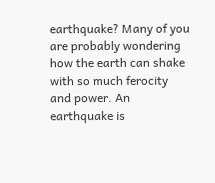earthquake? Many of you are probably wondering how the earth can shake with so much ferocity and power. An earthquake is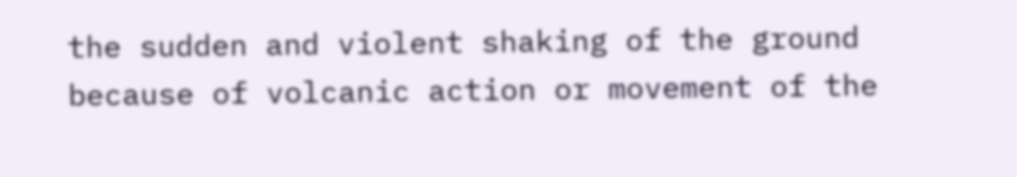the sudden and violent shaking of the ground because of volcanic action or movement of the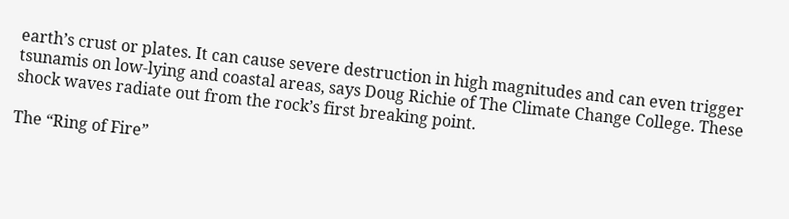earth’s crust or plates. It can cause severe destruction in high magnitudes and can even trigger tsunamis on low-lying and coastal areas, says Doug Richie of The Climate Change College. These shock waves radiate out from the rock’s first breaking point.

The “Ring of Fire”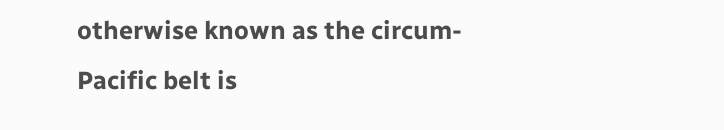otherwise known as the circum-Pacific belt is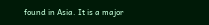found in Asia. It is a major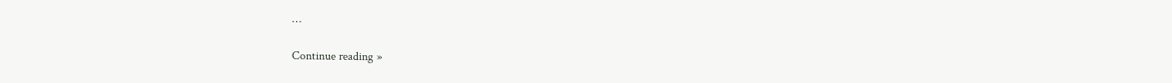…

Continue reading »